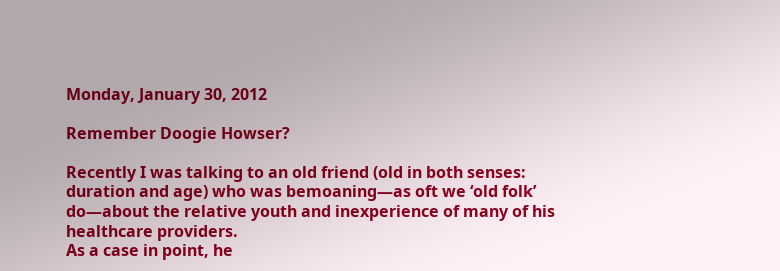Monday, January 30, 2012

Remember Doogie Howser?

Recently I was talking to an old friend (old in both senses: duration and age) who was bemoaning—as oft we ‘old folk’ do—about the relative youth and inexperience of many of his healthcare providers.
As a case in point, he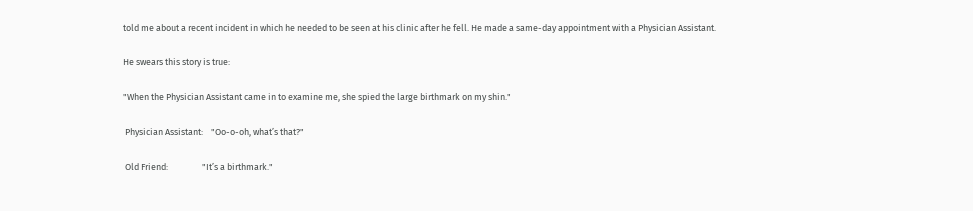told me about a recent incident in which he needed to be seen at his clinic after he fell. He made a same-day appointment with a Physician Assistant.

He swears this story is true:

"When the Physician Assistant came in to examine me, she spied the large birthmark on my shin."

 Physician Assistant:    "Oo-o-oh, what’s that?"

 Old Friend:                 "It’s a birthmark."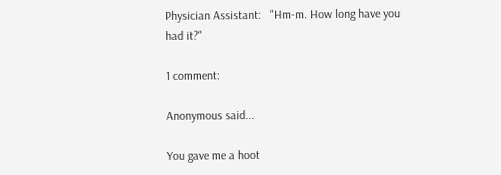Physician Assistant:   "Hm-m. How long have you had it?"

1 comment:

Anonymous said...

You gave me a hoot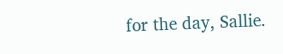for the day, Sallie.